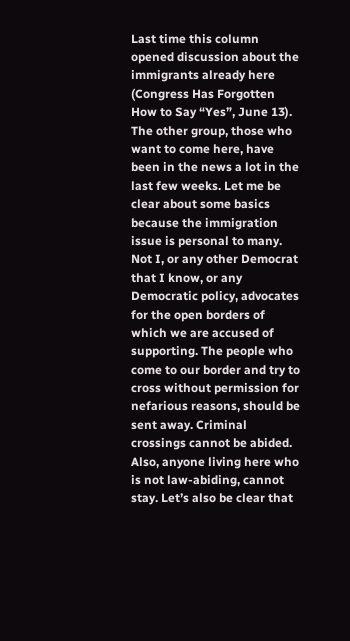Last time this column opened discussion about the immigrants already here (Congress Has Forgotten How to Say “Yes”, June 13). The other group, those who want to come here, have been in the news a lot in the last few weeks. Let me be clear about some basics because the immigration issue is personal to many. Not I, or any other Democrat that I know, or any Democratic policy, advocates for the open borders of which we are accused of supporting. The people who come to our border and try to cross without permission for nefarious reasons, should be sent away. Criminal crossings cannot be abided. Also, anyone living here who is not law-abiding, cannot stay. Let’s also be clear that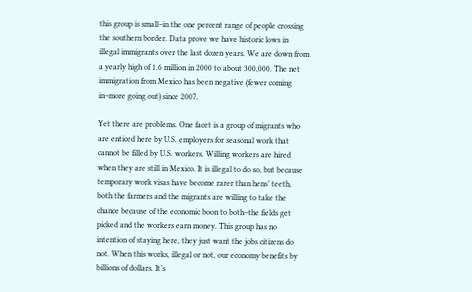this group is small–in the one percent range of people crossing the southern border. Data prove we have historic lows in illegal immigrants over the last dozen years. We are down from a yearly high of 1.6 million in 2000 to about 300,000. The net immigration from Mexico has been negative (fewer coming in–more going out) since 2007.

Yet there are problems. One facet is a group of migrants who are enticed here by U.S. employers for seasonal work that cannot be filled by U.S. workers. Willing workers are hired when they are still in Mexico. It is illegal to do so, but because temporary work visas have become rarer than hens’ teeth, both the farmers and the migrants are willing to take the chance because of the economic boon to both–the fields get picked and the workers earn money. This group has no intention of staying here, they just want the jobs citizens do not. When this works, illegal or not, our economy benefits by billions of dollars. It’s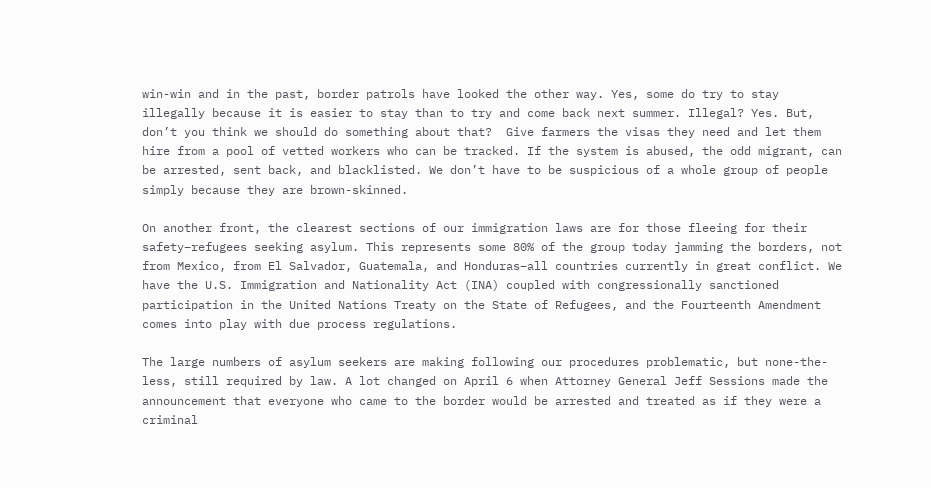win-win and in the past, border patrols have looked the other way. Yes, some do try to stay illegally because it is easier to stay than to try and come back next summer. Illegal? Yes. But, don’t you think we should do something about that?  Give farmers the visas they need and let them hire from a pool of vetted workers who can be tracked. If the system is abused, the odd migrant, can be arrested, sent back, and blacklisted. We don’t have to be suspicious of a whole group of people simply because they are brown-skinned.

On another front, the clearest sections of our immigration laws are for those fleeing for their safety–refugees seeking asylum. This represents some 80% of the group today jamming the borders, not from Mexico, from El Salvador, Guatemala, and Honduras–all countries currently in great conflict. We have the U.S. Immigration and Nationality Act (INA) coupled with congressionally sanctioned participation in the United Nations Treaty on the State of Refugees, and the Fourteenth Amendment comes into play with due process regulations.

The large numbers of asylum seekers are making following our procedures problematic, but none-the-less, still required by law. A lot changed on April 6 when Attorney General Jeff Sessions made the announcement that everyone who came to the border would be arrested and treated as if they were a criminal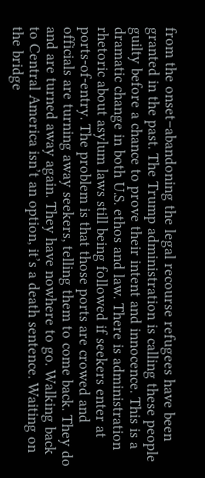from the onset–abandoning the legal recourse refugees have been granted in the past. The Trump administration is calling these people guilty before a chance to prove their intent and innocence. This is a dramatic change in both U.S. ethos and law. There is administration rhetoric about asylum laws still being followed if seekers enter at ports-of-entry. The problem is that those ports are crowed and officials are turning away seekers, telling them to come back. They do and are turned away again. They have nowhere to go. Walking back to Central America isn’t an option, it’s a death sentence. Waiting on the bridge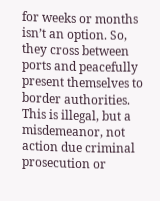for weeks or months isn’t an option. So, they cross between ports and peacefully present themselves to border authorities. This is illegal, but a misdemeanor, not action due criminal prosecution or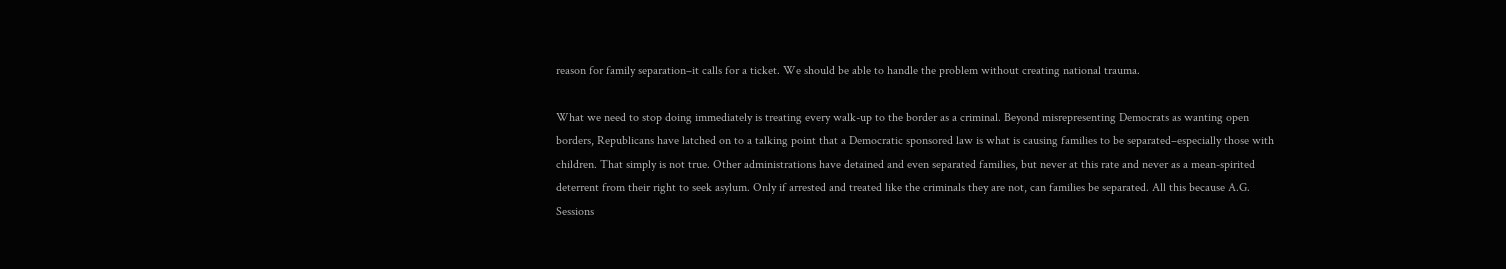reason for family separation–it calls for a ticket. We should be able to handle the problem without creating national trauma.

What we need to stop doing immediately is treating every walk-up to the border as a criminal. Beyond misrepresenting Democrats as wanting open borders, Republicans have latched on to a talking point that a Democratic sponsored law is what is causing families to be separated–especially those with children. That simply is not true. Other administrations have detained and even separated families, but never at this rate and never as a mean-spirited deterrent from their right to seek asylum. Only if arrested and treated like the criminals they are not, can families be separated. All this because A.G. Sessions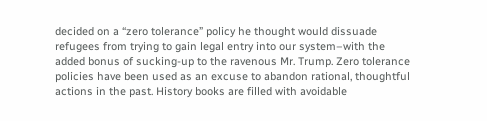decided on a “zero tolerance” policy he thought would dissuade refugees from trying to gain legal entry into our system–with the added bonus of sucking-up to the ravenous Mr. Trump. Zero tolerance policies have been used as an excuse to abandon rational, thoughtful actions in the past. History books are filled with avoidable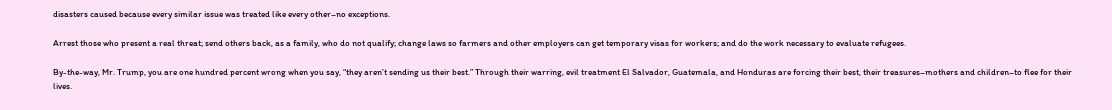disasters caused because every similar issue was treated like every other–no exceptions.

Arrest those who present a real threat; send others back, as a family, who do not qualify; change laws so farmers and other employers can get temporary visas for workers; and do the work necessary to evaluate refugees.

By-the-way, Mr. Trump, you are one hundred percent wrong when you say, “they aren’t sending us their best.” Through their warring, evil treatment El Salvador, Guatemala, and Honduras are forcing their best, their treasures–mothers and children–to flee for their lives.